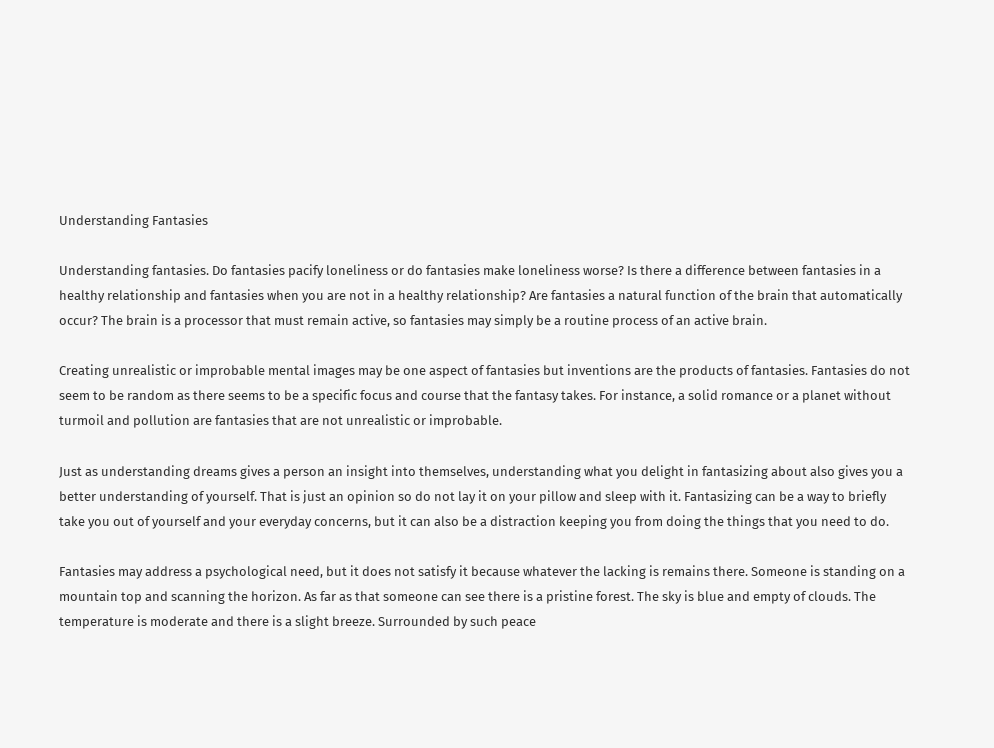Understanding Fantasies

Understanding fantasies. Do fantasies pacify loneliness or do fantasies make loneliness worse? Is there a difference between fantasies in a healthy relationship and fantasies when you are not in a healthy relationship? Are fantasies a natural function of the brain that automatically occur? The brain is a processor that must remain active, so fantasies may simply be a routine process of an active brain.

Creating unrealistic or improbable mental images may be one aspect of fantasies but inventions are the products of fantasies. Fantasies do not seem to be random as there seems to be a specific focus and course that the fantasy takes. For instance, a solid romance or a planet without turmoil and pollution are fantasies that are not unrealistic or improbable.

Just as understanding dreams gives a person an insight into themselves, understanding what you delight in fantasizing about also gives you a better understanding of yourself. That is just an opinion so do not lay it on your pillow and sleep with it. Fantasizing can be a way to briefly take you out of yourself and your everyday concerns, but it can also be a distraction keeping you from doing the things that you need to do.

Fantasies may address a psychological need, but it does not satisfy it because whatever the lacking is remains there. Someone is standing on a mountain top and scanning the horizon. As far as that someone can see there is a pristine forest. The sky is blue and empty of clouds. The temperature is moderate and there is a slight breeze. Surrounded by such peace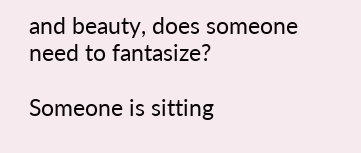and beauty, does someone need to fantasize?

Someone is sitting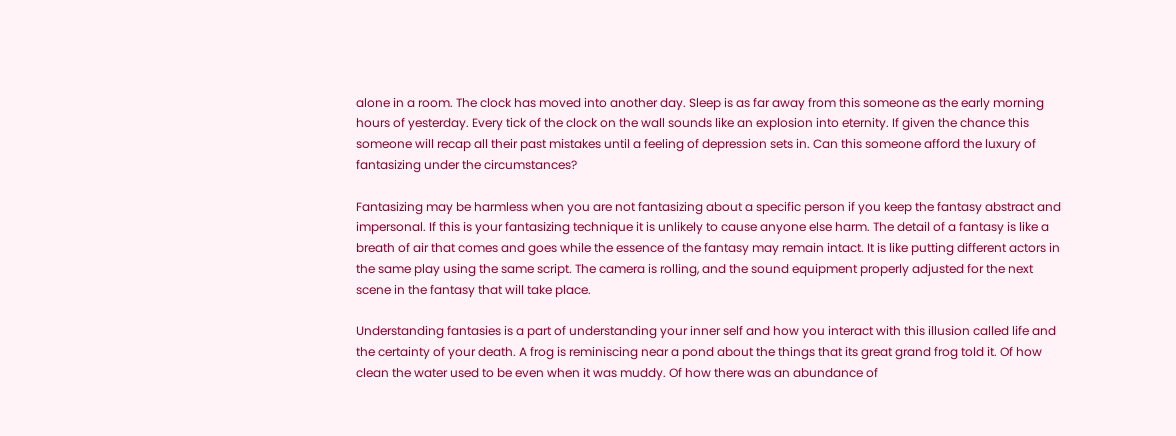alone in a room. The clock has moved into another day. Sleep is as far away from this someone as the early morning hours of yesterday. Every tick of the clock on the wall sounds like an explosion into eternity. If given the chance this someone will recap all their past mistakes until a feeling of depression sets in. Can this someone afford the luxury of fantasizing under the circumstances?

Fantasizing may be harmless when you are not fantasizing about a specific person if you keep the fantasy abstract and impersonal. If this is your fantasizing technique it is unlikely to cause anyone else harm. The detail of a fantasy is like a breath of air that comes and goes while the essence of the fantasy may remain intact. It is like putting different actors in the same play using the same script. The camera is rolling, and the sound equipment properly adjusted for the next scene in the fantasy that will take place.

Understanding fantasies is a part of understanding your inner self and how you interact with this illusion called life and the certainty of your death. A frog is reminiscing near a pond about the things that its great grand frog told it. Of how clean the water used to be even when it was muddy. Of how there was an abundance of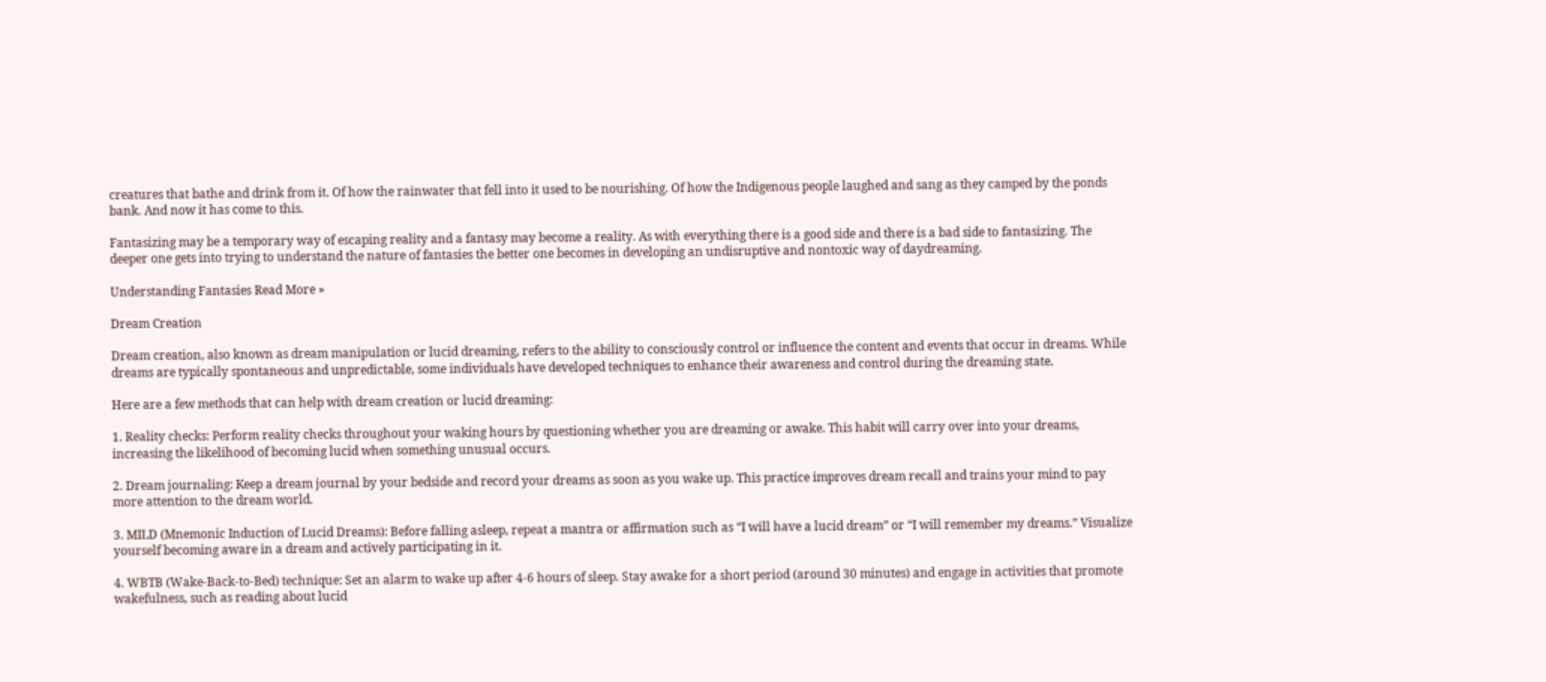creatures that bathe and drink from it. Of how the rainwater that fell into it used to be nourishing. Of how the Indigenous people laughed and sang as they camped by the ponds bank. And now it has come to this.

Fantasizing may be a temporary way of escaping reality and a fantasy may become a reality. As with everything there is a good side and there is a bad side to fantasizing. The deeper one gets into trying to understand the nature of fantasies the better one becomes in developing an undisruptive and nontoxic way of daydreaming.

Understanding Fantasies Read More »

Dream Creation

Dream creation, also known as dream manipulation or lucid dreaming, refers to the ability to consciously control or influence the content and events that occur in dreams. While dreams are typically spontaneous and unpredictable, some individuals have developed techniques to enhance their awareness and control during the dreaming state.

Here are a few methods that can help with dream creation or lucid dreaming:

1. Reality checks: Perform reality checks throughout your waking hours by questioning whether you are dreaming or awake. This habit will carry over into your dreams, increasing the likelihood of becoming lucid when something unusual occurs.

2. Dream journaling: Keep a dream journal by your bedside and record your dreams as soon as you wake up. This practice improves dream recall and trains your mind to pay more attention to the dream world.

3. MILD (Mnemonic Induction of Lucid Dreams): Before falling asleep, repeat a mantra or affirmation such as “I will have a lucid dream” or “I will remember my dreams.” Visualize yourself becoming aware in a dream and actively participating in it.

4. WBTB (Wake-Back-to-Bed) technique: Set an alarm to wake up after 4-6 hours of sleep. Stay awake for a short period (around 30 minutes) and engage in activities that promote wakefulness, such as reading about lucid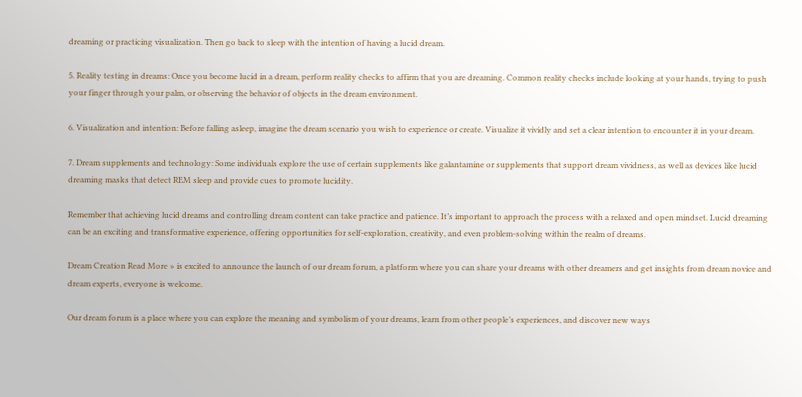dreaming or practicing visualization. Then go back to sleep with the intention of having a lucid dream.

5. Reality testing in dreams: Once you become lucid in a dream, perform reality checks to affirm that you are dreaming. Common reality checks include looking at your hands, trying to push your finger through your palm, or observing the behavior of objects in the dream environment.

6. Visualization and intention: Before falling asleep, imagine the dream scenario you wish to experience or create. Visualize it vividly and set a clear intention to encounter it in your dream.

7. Dream supplements and technology: Some individuals explore the use of certain supplements like galantamine or supplements that support dream vividness, as well as devices like lucid dreaming masks that detect REM sleep and provide cues to promote lucidity.

Remember that achieving lucid dreams and controlling dream content can take practice and patience. It’s important to approach the process with a relaxed and open mindset. Lucid dreaming can be an exciting and transformative experience, offering opportunities for self-exploration, creativity, and even problem-solving within the realm of dreams.

Dream Creation Read More » is excited to announce the launch of our dream forum, a platform where you can share your dreams with other dreamers and get insights from dream novice and dream experts, everyone is welcome.

Our dream forum is a place where you can explore the meaning and symbolism of your dreams, learn from other people’s experiences, and discover new ways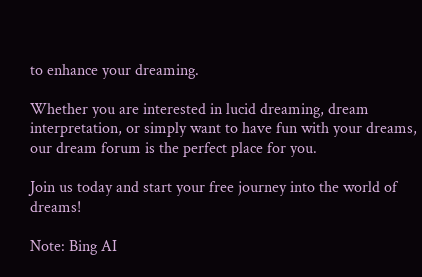to enhance your dreaming.

Whether you are interested in lucid dreaming, dream interpretation, or simply want to have fun with your dreams, our dream forum is the perfect place for you.

Join us today and start your free journey into the world of dreams!

Note: Bing AI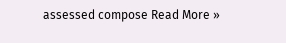assessed compose Read More »